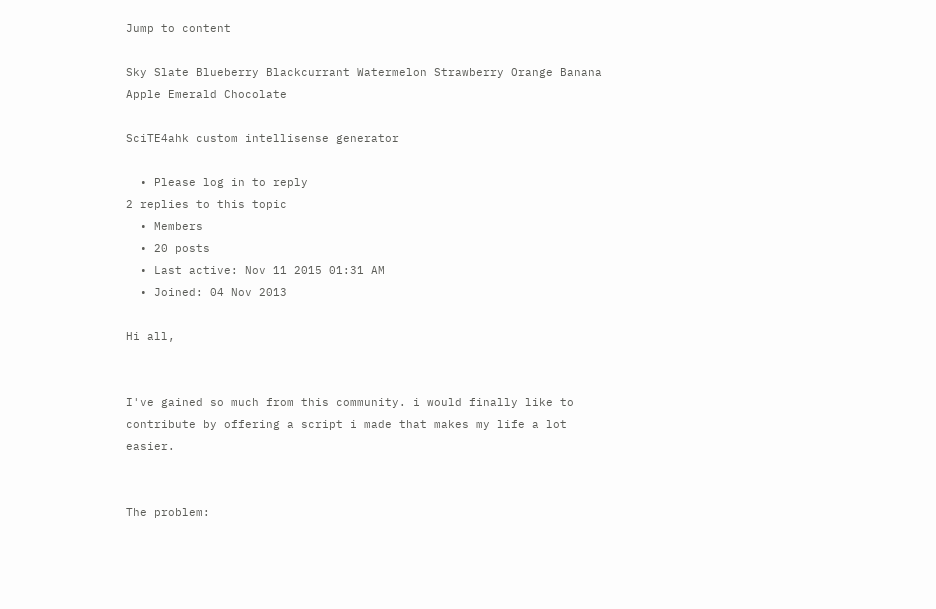Jump to content

Sky Slate Blueberry Blackcurrant Watermelon Strawberry Orange Banana Apple Emerald Chocolate

SciTE4ahk custom intellisense generator

  • Please log in to reply
2 replies to this topic
  • Members
  • 20 posts
  • Last active: Nov 11 2015 01:31 AM
  • Joined: 04 Nov 2013

Hi all,


I've gained so much from this community. i would finally like to contribute by offering a script i made that makes my life a lot easier.


The problem: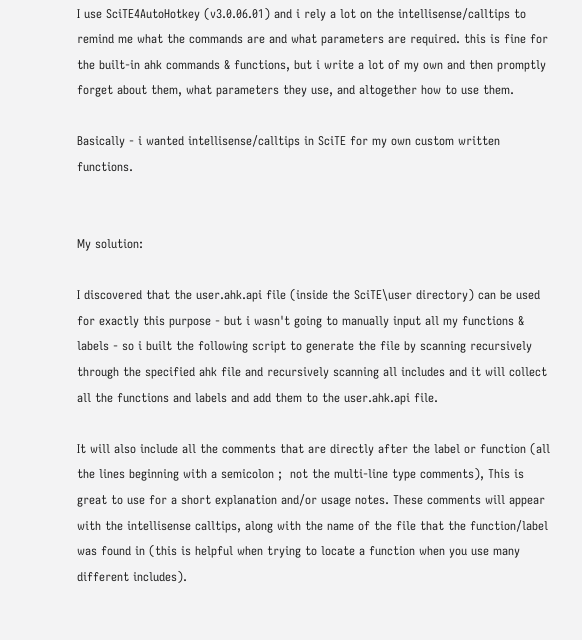I use SciTE4AutoHotkey (v3.0.06.01) and i rely a lot on the intellisense/calltips to remind me what the commands are and what parameters are required. this is fine for the built-in ahk commands & functions, but i write a lot of my own and then promptly forget about them, what parameters they use, and altogether how to use them.

Basically - i wanted intellisense/calltips in SciTE for my own custom written functions.


My solution:

I discovered that the user.ahk.api file (inside the SciTE\user directory) can be used for exactly this purpose - but i wasn't going to manually input all my functions & labels - so i built the following script to generate the file by scanning recursively through the specified ahk file and recursively scanning all includes and it will collect all the functions and labels and add them to the user.ahk.api file.

It will also include all the comments that are directly after the label or function (all the lines beginning with a semicolon ;  not the multi-line type comments), This is great to use for a short explanation and/or usage notes. These comments will appear with the intellisense calltips, along with the name of the file that the function/label was found in (this is helpful when trying to locate a function when you use many different includes).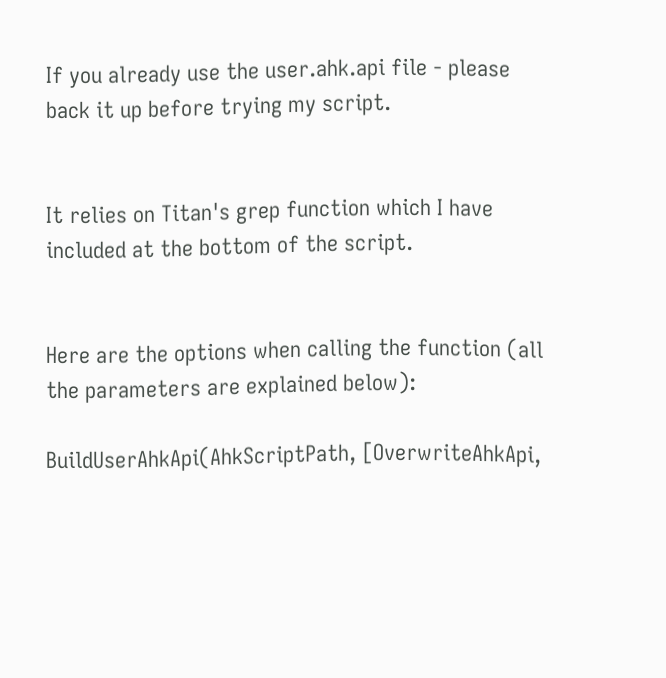If you already use the user.ahk.api file - please back it up before trying my script.


It relies on Titan's grep function which I have included at the bottom of the script.


Here are the options when calling the function (all the parameters are explained below):

BuildUserAhkApi(AhkScriptPath, [OverwriteAhkApi,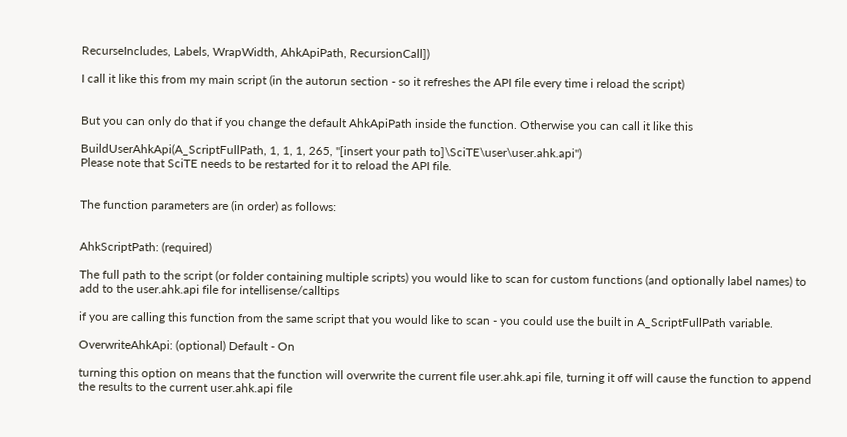RecurseIncludes, Labels, WrapWidth, AhkApiPath, RecursionCall])

I call it like this from my main script (in the autorun section - so it refreshes the API file every time i reload the script)


But you can only do that if you change the default AhkApiPath inside the function. Otherwise you can call it like this

BuildUserAhkApi(A_ScriptFullPath, 1, 1, 1, 265, "[insert your path to]\SciTE\user\user.ahk.api")
Please note that SciTE needs to be restarted for it to reload the API file.


The function parameters are (in order) as follows:


AhkScriptPath: (required)

The full path to the script (or folder containing multiple scripts) you would like to scan for custom functions (and optionally label names) to add to the user.ahk.api file for intellisense/calltips

if you are calling this function from the same script that you would like to scan - you could use the built in A_ScriptFullPath variable.

OverwriteAhkApi: (optional) Default - On

turning this option on means that the function will overwrite the current file user.ahk.api file, turning it off will cause the function to append the results to the current user.ahk.api file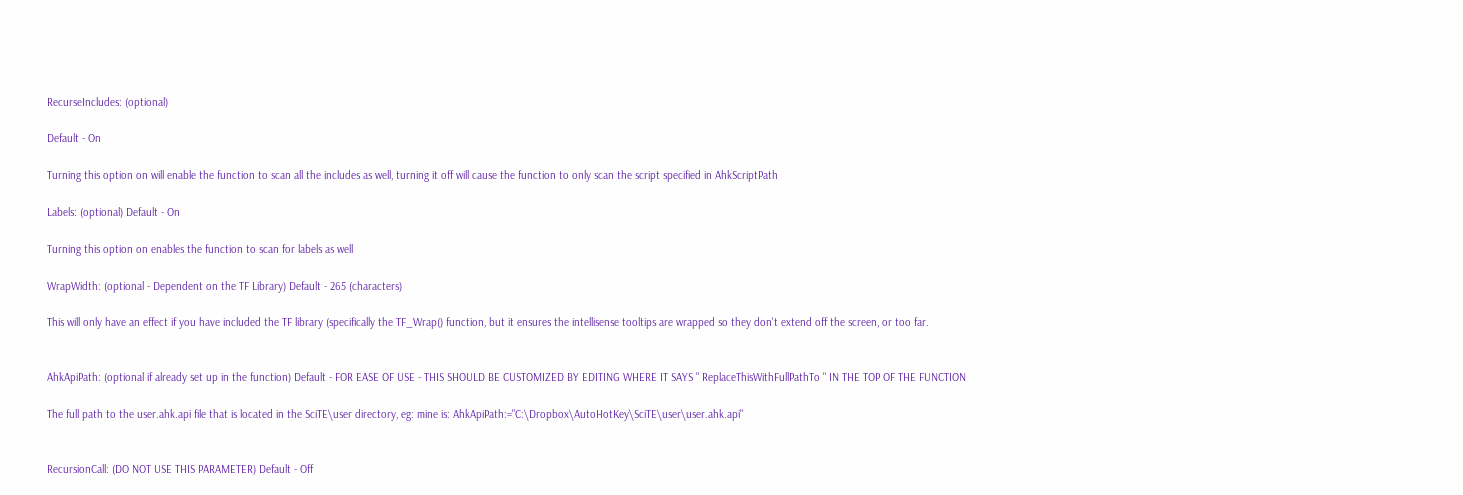RecurseIncludes: (optional)

Default - On

Turning this option on will enable the function to scan all the includes as well, turning it off will cause the function to only scan the script specified in AhkScriptPath

Labels: (optional) Default - On

Turning this option on enables the function to scan for labels as well

WrapWidth: (optional - Dependent on the TF Library) Default - 265 (characters)

This will only have an effect if you have included the TF library (specifically the TF_Wrap() function, but it ensures the intellisense tooltips are wrapped so they don't extend off the screen, or too far.


AhkApiPath: (optional if already set up in the function) Default - FOR EASE OF USE - THIS SHOULD BE CUSTOMIZED BY EDITING WHERE IT SAYS " ReplaceThisWithFullPathTo " IN THE TOP OF THE FUNCTION

The full path to the user.ahk.api file that is located in the SciTE\user directory, eg: mine is: AhkApiPath:="C:\Dropbox\AutoHotKey\SciTE\user\user.ahk.api"


RecursionCall: (DO NOT USE THIS PARAMETER) Default - Off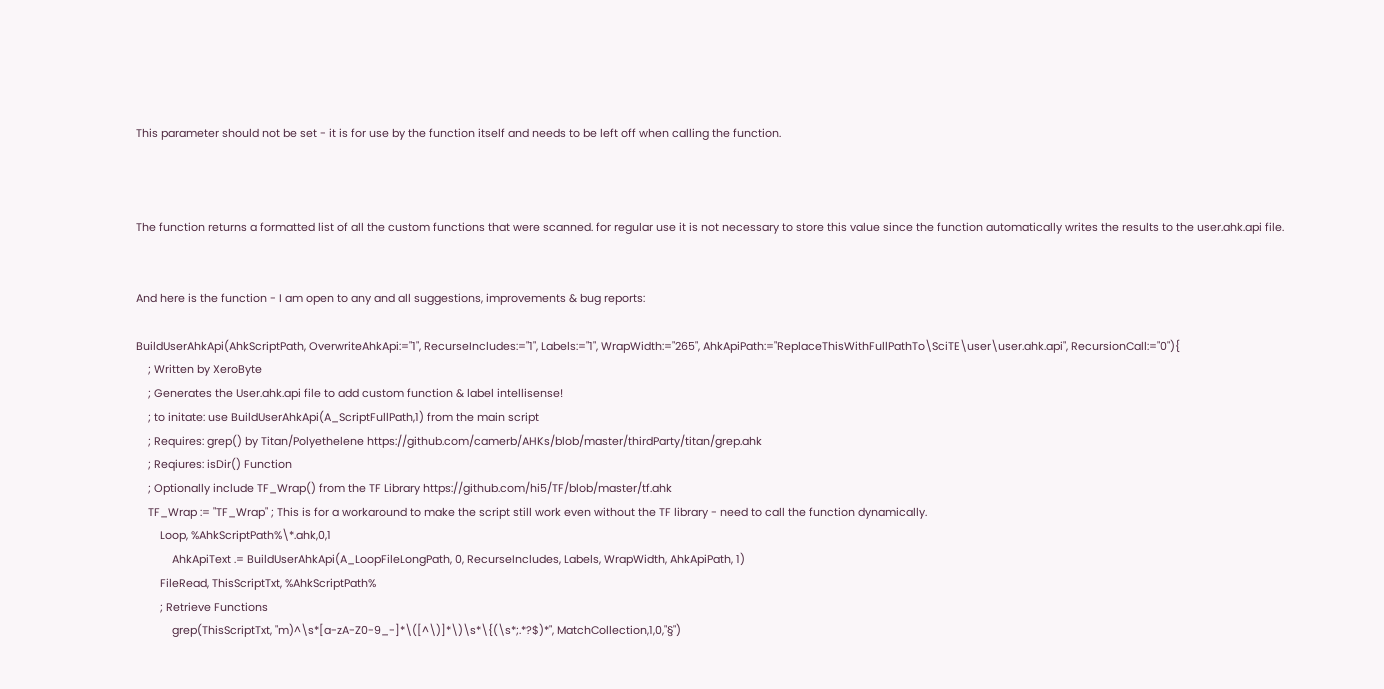This parameter should not be set - it is for use by the function itself and needs to be left off when calling the function.



The function returns a formatted list of all the custom functions that were scanned. for regular use it is not necessary to store this value since the function automatically writes the results to the user.ahk.api file.


And here is the function - I am open to any and all suggestions, improvements & bug reports:

BuildUserAhkApi(AhkScriptPath, OverwriteAhkApi:="1", RecurseIncludes:="1", Labels:="1", WrapWidth:="265", AhkApiPath:="ReplaceThisWithFullPathTo\SciTE\user\user.ahk.api", RecursionCall:="0"){
    ; Written by XeroByte
    ; Generates the User.ahk.api file to add custom function & label intellisense!
    ; to initate: use BuildUserAhkApi(A_ScriptFullPath,1) from the main script
    ; Requires: grep() by Titan/Polyethelene https://github.com/camerb/AHKs/blob/master/thirdParty/titan/grep.ahk
    ; Reqiures: isDir() Function
    ; Optionally include TF_Wrap() from the TF Library https://github.com/hi5/TF/blob/master/tf.ahk
    TF_Wrap := "TF_Wrap" ; This is for a workaround to make the script still work even without the TF library - need to call the function dynamically.
        Loop, %AhkScriptPath%\*.ahk,0,1
            AhkApiText .= BuildUserAhkApi(A_LoopFileLongPath, 0, RecurseIncludes, Labels, WrapWidth, AhkApiPath, 1)
        FileRead, ThisScriptTxt, %AhkScriptPath%
        ; Retrieve Functions
            grep(ThisScriptTxt, "m)^\s*[a-zA-Z0-9_-]*\([^\)]*\)\s*\{(\s*;.*?$)*", MatchCollection,1,0,"§")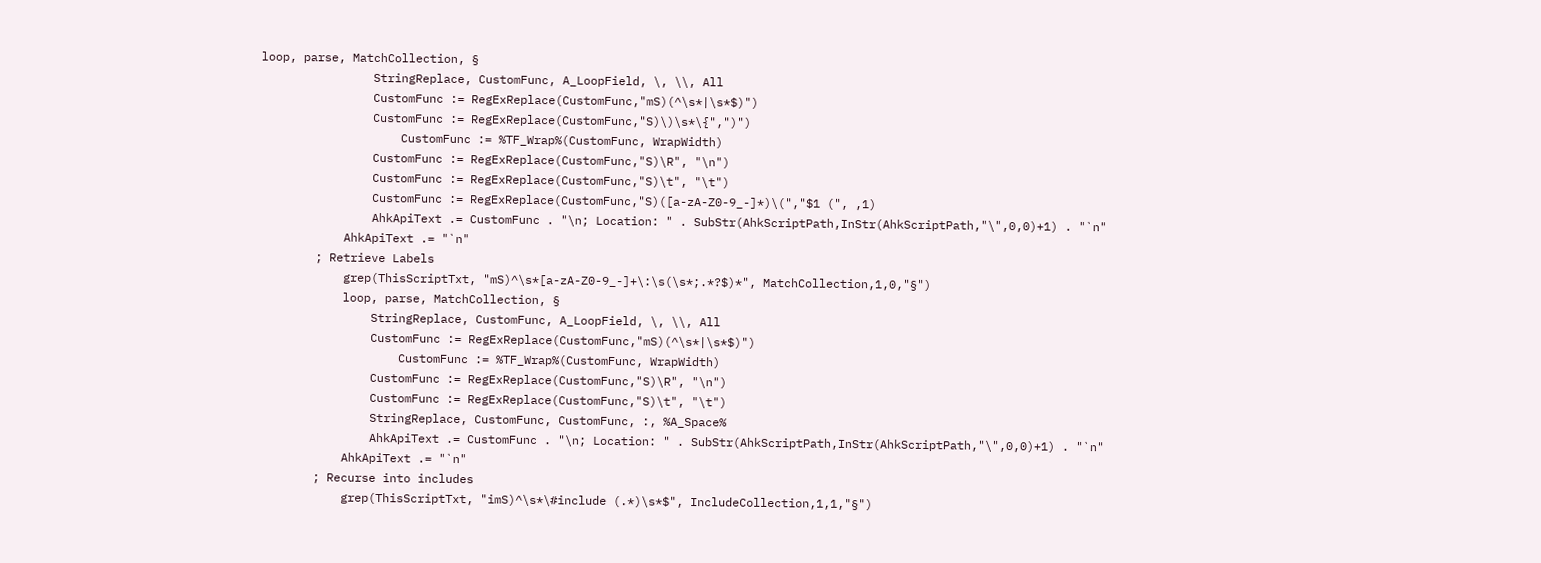loop, parse, MatchCollection, §
                StringReplace, CustomFunc, A_LoopField, \, \\, All
                CustomFunc := RegExReplace(CustomFunc,"mS)(^\s*|\s*$)")
                CustomFunc := RegExReplace(CustomFunc,"S)\)\s*\{",")")
                    CustomFunc := %TF_Wrap%(CustomFunc, WrapWidth)
                CustomFunc := RegExReplace(CustomFunc,"S)\R", "\n")
                CustomFunc := RegExReplace(CustomFunc,"S)\t", "\t")
                CustomFunc := RegExReplace(CustomFunc,"S)([a-zA-Z0-9_-]*)\(","$1 (", ,1)
                AhkApiText .= CustomFunc . "\n; Location: " . SubStr(AhkScriptPath,InStr(AhkScriptPath,"\",0,0)+1) . "`n"
            AhkApiText .= "`n"
        ; Retrieve Labels
            grep(ThisScriptTxt, "mS)^\s*[a-zA-Z0-9_-]+\:\s(\s*;.*?$)*", MatchCollection,1,0,"§")
            loop, parse, MatchCollection, §
                StringReplace, CustomFunc, A_LoopField, \, \\, All
                CustomFunc := RegExReplace(CustomFunc,"mS)(^\s*|\s*$)")
                    CustomFunc := %TF_Wrap%(CustomFunc, WrapWidth)
                CustomFunc := RegExReplace(CustomFunc,"S)\R", "\n")
                CustomFunc := RegExReplace(CustomFunc,"S)\t", "\t")
                StringReplace, CustomFunc, CustomFunc, :, %A_Space%
                AhkApiText .= CustomFunc . "\n; Location: " . SubStr(AhkScriptPath,InStr(AhkScriptPath,"\",0,0)+1) . "`n"
            AhkApiText .= "`n"
        ; Recurse into includes
            grep(ThisScriptTxt, "imS)^\s*\#include (.*)\s*$", IncludeCollection,1,1,"§")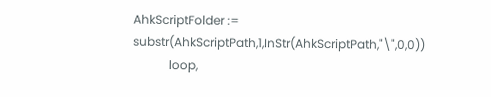AhkScriptFolder := substr(AhkScriptPath,1,InStr(AhkScriptPath,"\",0,0))
            loop,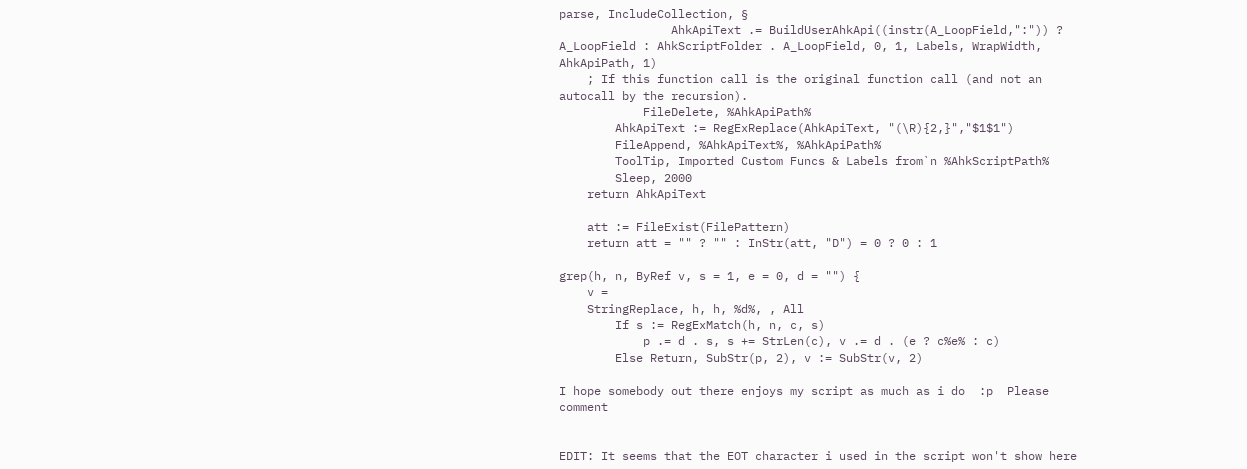parse, IncludeCollection, §
                AhkApiText .= BuildUserAhkApi((instr(A_LoopField,":")) ? A_LoopField : AhkScriptFolder . A_LoopField, 0, 1, Labels, WrapWidth, AhkApiPath, 1)
    ; If this function call is the original function call (and not an autocall by the recursion).
            FileDelete, %AhkApiPath%
        AhkApiText := RegExReplace(AhkApiText, "(\R){2,}","$1$1")
        FileAppend, %AhkApiText%, %AhkApiPath%
        ToolTip, Imported Custom Funcs & Labels from`n %AhkScriptPath%
        Sleep, 2000
    return AhkApiText

    att := FileExist(FilePattern)
    return att = "" ? "" : InStr(att, "D") = 0 ? 0 : 1

grep(h, n, ByRef v, s = 1, e = 0, d = "") {
    v =
    StringReplace, h, h, %d%, , All
        If s := RegExMatch(h, n, c, s)
            p .= d . s, s += StrLen(c), v .= d . (e ? c%e% : c)
        Else Return, SubStr(p, 2), v := SubStr(v, 2)

I hope somebody out there enjoys my script as much as i do  :p  Please comment


EDIT: It seems that the EOT character i used in the script won't show here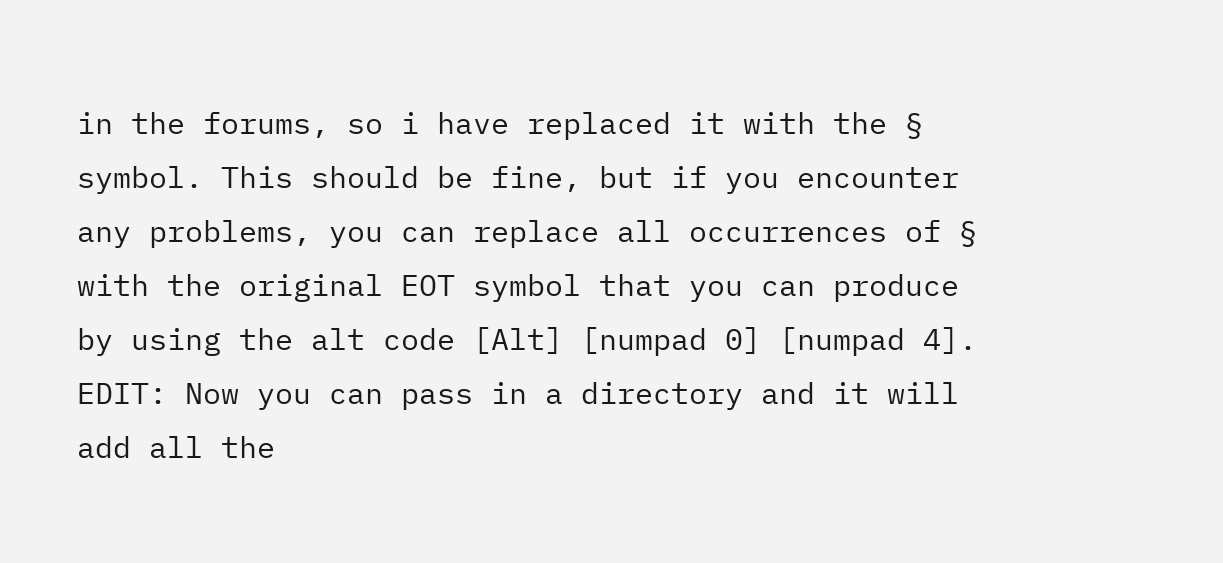in the forums, so i have replaced it with the § symbol. This should be fine, but if you encounter any problems, you can replace all occurrences of § with the original EOT symbol that you can produce by using the alt code [Alt] [numpad 0] [numpad 4].
EDIT: Now you can pass in a directory and it will add all the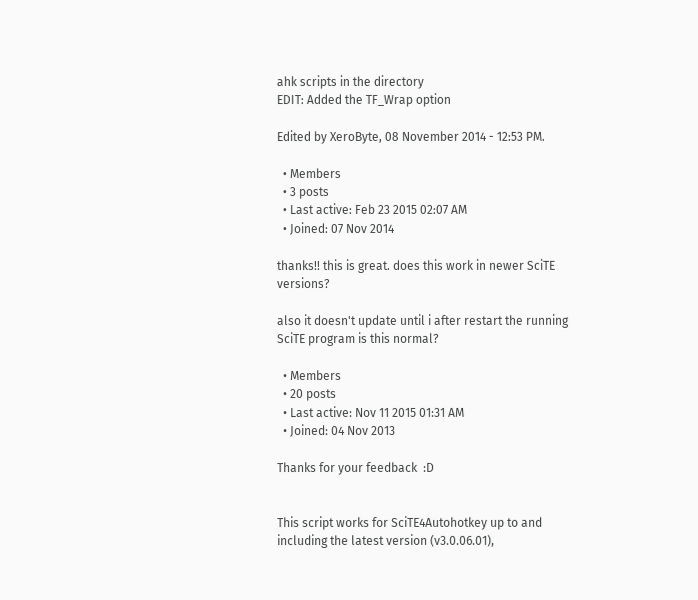ahk scripts in the directory
EDIT: Added the TF_Wrap option

Edited by XeroByte, 08 November 2014 - 12:53 PM.

  • Members
  • 3 posts
  • Last active: Feb 23 2015 02:07 AM
  • Joined: 07 Nov 2014

thanks!! this is great. does this work in newer SciTE versions?

also it doesn't update until i after restart the running SciTE program is this normal?

  • Members
  • 20 posts
  • Last active: Nov 11 2015 01:31 AM
  • Joined: 04 Nov 2013

Thanks for your feedback  :D


This script works for SciTE4Autohotkey up to and including the latest version (v3.0.06.01),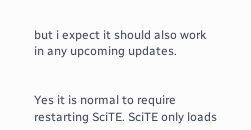but i expect it should also work in any upcoming updates.


Yes it is normal to require restarting SciTE. SciTE only loads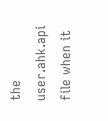the user.ahk.api file when it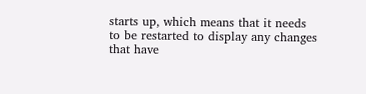starts up, which means that it needs to be restarted to display any changes that have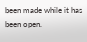been made while it has been open.